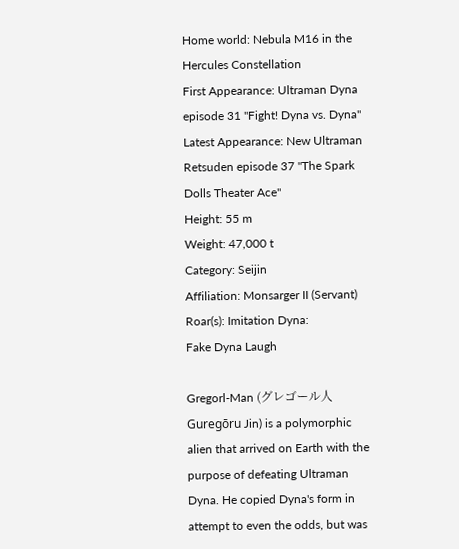Home world: Nebula M16 in the Hercules Constellation
First Appearance: Ultraman Dyna episode 31 "Fight! Dyna vs. Dyna"
Latest Appearance: New Ultraman Retsuden episode 37 "The Spark Dolls Theater Ace"
Height: 55 m
Weight: 47,000 t
Category: Seijin
Affiliation: Monsarger II (Servant)
Roar(s): Imitation Dyna:
Fake Dyna Laugh

Gregorl-Man (グレゴール人 Guregōru Jin) is a polymorphic alien that arrived on Earth with the purpose of defeating Ultraman Dyna. He copied Dyna's form in attempt to even the odds, but was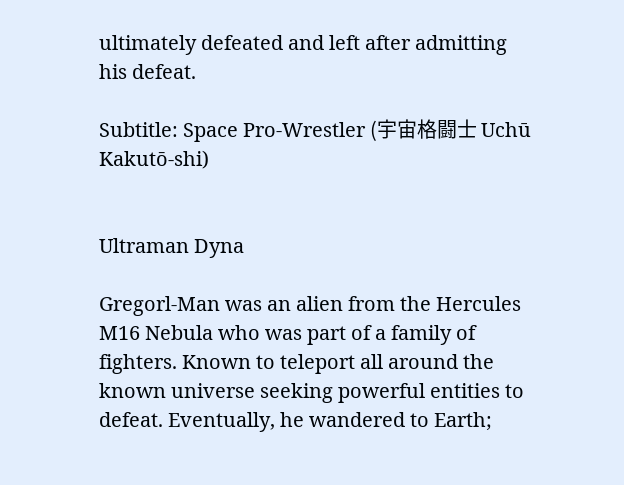ultimately defeated and left after admitting his defeat.

Subtitle: Space Pro-Wrestler (宇宙格闘士 Uchū Kakutō-shi)


Ultraman Dyna

Gregorl-Man was an alien from the Hercules M16 Nebula who was part of a family of fighters. Known to teleport all around the known universe seeking powerful entities to defeat. Eventually, he wandered to Earth;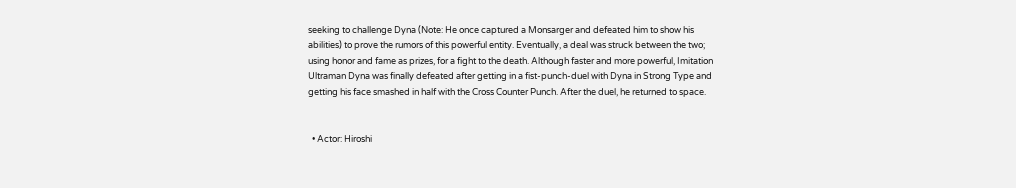seeking to challenge Dyna (Note: He once captured a Monsarger and defeated him to show his abilities) to prove the rumors of this powerful entity. Eventually, a deal was struck between the two; using honor and fame as prizes, for a fight to the death. Although faster and more powerful, Imitation Ultraman Dyna was finally defeated after getting in a fist-punch-duel with Dyna in Strong Type and getting his face smashed in half with the Cross Counter Punch. After the duel, he returned to space.


  • Actor: Hiroshi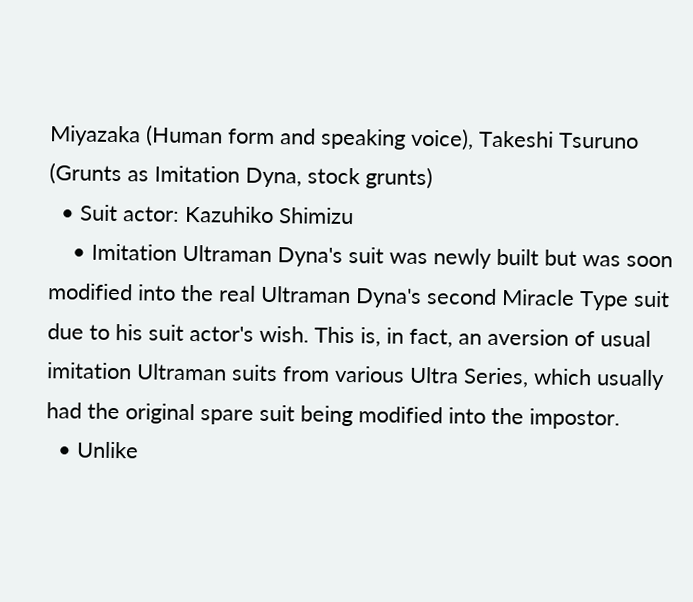Miyazaka (Human form and speaking voice), Takeshi Tsuruno (Grunts as Imitation Dyna, stock grunts)
  • Suit actor: Kazuhiko Shimizu
    • Imitation Ultraman Dyna's suit was newly built but was soon modified into the real Ultraman Dyna's second Miracle Type suit due to his suit actor's wish. This is, in fact, an aversion of usual imitation Ultraman suits from various Ultra Series, which usually had the original spare suit being modified into the impostor.
  • Unlike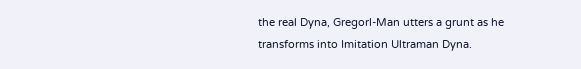the real Dyna, Gregorl-Man utters a grunt as he transforms into Imitation Ultraman Dyna.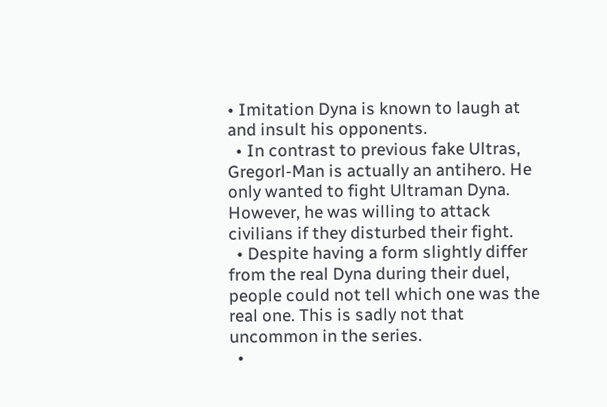• Imitation Dyna is known to laugh at and insult his opponents.
  • In contrast to previous fake Ultras, Gregorl-Man is actually an antihero. He only wanted to fight Ultraman Dyna. However, he was willing to attack civilians if they disturbed their fight.
  • Despite having a form slightly differ from the real Dyna during their duel, people could not tell which one was the real one. This is sadly not that uncommon in the series.
  •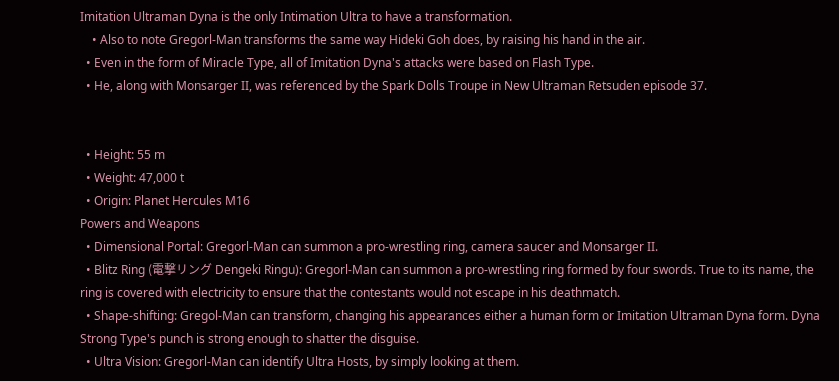Imitation Ultraman Dyna is the only Intimation Ultra to have a transformation.
    • Also to note Gregorl-Man transforms the same way Hideki Goh does, by raising his hand in the air.
  • Even in the form of Miracle Type, all of Imitation Dyna's attacks were based on Flash Type.
  • He, along with Monsarger II, was referenced by the Spark Dolls Troupe in New Ultraman Retsuden episode 37.


  • Height: 55 m
  • Weight: 47,000 t
  • Origin: Planet Hercules M16
Powers and Weapons
  • Dimensional Portal: Gregorl-Man can summon a pro-wrestling ring, camera saucer and Monsarger II.
  • Blitz Ring (電撃リング Dengeki Ringu): Gregorl-Man can summon a pro-wrestling ring formed by four swords. True to its name, the ring is covered with electricity to ensure that the contestants would not escape in his deathmatch.
  • Shape-shifting: Gregol-Man can transform, changing his appearances either a human form or Imitation Ultraman Dyna form. Dyna Strong Type's punch is strong enough to shatter the disguise.
  • Ultra Vision: Gregorl-Man can identify Ultra Hosts, by simply looking at them.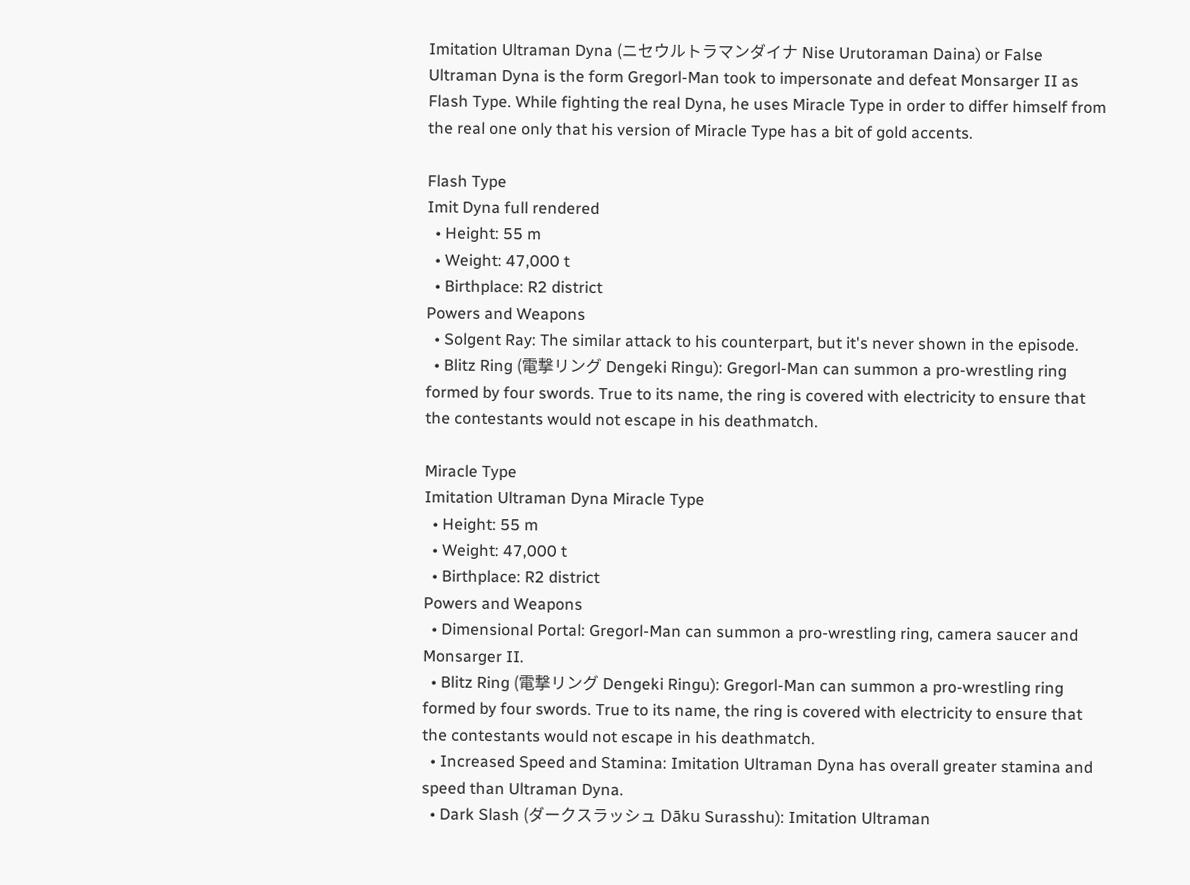Imitation Ultraman Dyna (ニセウルトラマンダイナ Nise Urutoraman Daina) or False Ultraman Dyna is the form Gregorl-Man took to impersonate and defeat Monsarger II as Flash Type. While fighting the real Dyna, he uses Miracle Type in order to differ himself from the real one only that his version of Miracle Type has a bit of gold accents.

Flash Type
Imit Dyna full rendered
  • Height: 55 m
  • Weight: 47,000 t
  • Birthplace: R2 district
Powers and Weapons
  • Solgent Ray: The similar attack to his counterpart, but it's never shown in the episode.
  • Blitz Ring (電撃リング Dengeki Ringu): Gregorl-Man can summon a pro-wrestling ring formed by four swords. True to its name, the ring is covered with electricity to ensure that the contestants would not escape in his deathmatch.

Miracle Type
Imitation Ultraman Dyna Miracle Type
  • Height: 55 m
  • Weight: 47,000 t
  • Birthplace: R2 district
Powers and Weapons
  • Dimensional Portal: Gregorl-Man can summon a pro-wrestling ring, camera saucer and Monsarger II.
  • Blitz Ring (電撃リング Dengeki Ringu): Gregorl-Man can summon a pro-wrestling ring formed by four swords. True to its name, the ring is covered with electricity to ensure that the contestants would not escape in his deathmatch.
  • Increased Speed and Stamina: Imitation Ultraman Dyna has overall greater stamina and speed than Ultraman Dyna.
  • Dark Slash (ダークスラッシュ Dāku Surasshu): Imitation Ultraman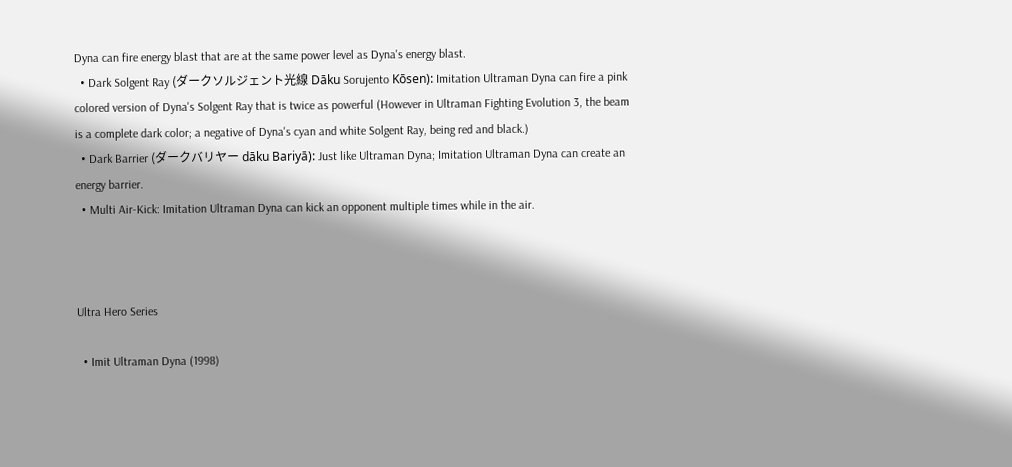Dyna can fire energy blast that are at the same power level as Dyna's energy blast.
  • Dark Solgent Ray (ダークソルジェント光線 Dāku Sorujento Kōsen): Imitation Ultraman Dyna can fire a pink colored version of Dyna's Solgent Ray that is twice as powerful (However in Ultraman Fighting Evolution 3, the beam is a complete dark color; a negative of Dyna's cyan and white Solgent Ray, being red and black.)
  • Dark Barrier (ダークバリヤー dāku Bariyā): Just like Ultraman Dyna; Imitation Ultraman Dyna can create an energy barrier.
  • Multi Air-Kick: Imitation Ultraman Dyna can kick an opponent multiple times while in the air.



Ultra Hero Series

  • Imit Ultraman Dyna (1998)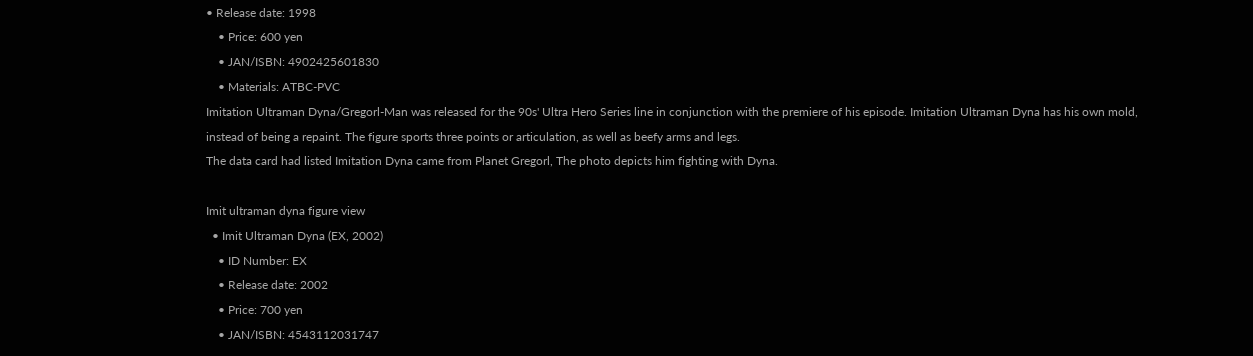• Release date: 1998
    • Price: 600 yen
    • JAN/ISBN: 4902425601830
    • Materials: ATBC-PVC
Imitation Ultraman Dyna/Gregorl-Man was released for the 90s' Ultra Hero Series line in conjunction with the premiere of his episode. Imitation Ultraman Dyna has his own mold, instead of being a repaint. The figure sports three points or articulation, as well as beefy arms and legs.
The data card had listed Imitation Dyna came from Planet Gregorl, The photo depicts him fighting with Dyna.

Imit ultraman dyna figure view
  • Imit Ultraman Dyna (EX, 2002)
    • ID Number: EX
    • Release date: 2002
    • Price: 700 yen
    • JAN/ISBN: 4543112031747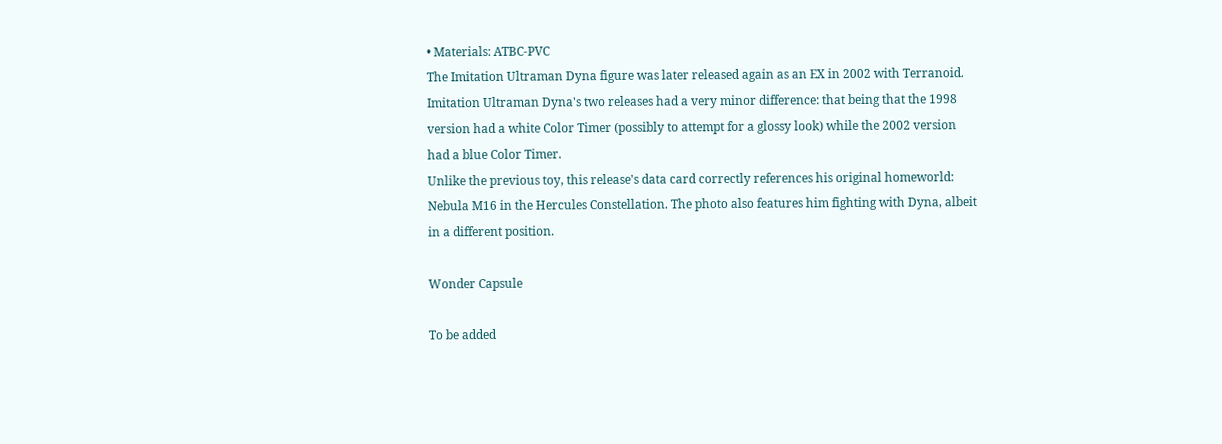• Materials: ATBC-PVC
The Imitation Ultraman Dyna figure was later released again as an EX in 2002 with Terranoid. Imitation Ultraman Dyna's two releases had a very minor difference: that being that the 1998 version had a white Color Timer (possibly to attempt for a glossy look) while the 2002 version had a blue Color Timer.
Unlike the previous toy, this release's data card correctly references his original homeworld: Nebula M16 in the Hercules Constellation. The photo also features him fighting with Dyna, albeit in a different position.

Wonder Capsule

To be added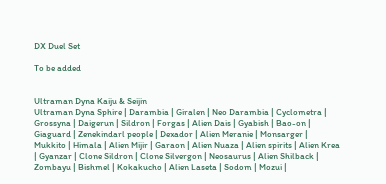DX Duel Set

To be added


Ultraman Dyna Kaiju & Seijin
Ultraman Dyna Sphire | Darambia | Giralen | Neo Darambia | Cyclometra | Grossyna | Daigerun | Sildron | Forgas | Alien Dais | Gyabish | Bao-on | Giaguard | Zenekindarl people | Dexador | Alien Meranie | Monsarger | Mukkito | Himala | Alien Mijir | Garaon | Alien Nuaza | Alien spirits | Alien Krea | Gyanzar | Clone Sildron | Clone Silvergon | Neosaurus | Alien Shilback | Zombayu | Bishmel | Kokakucho | Alien Laseta | Sodom | Mozui |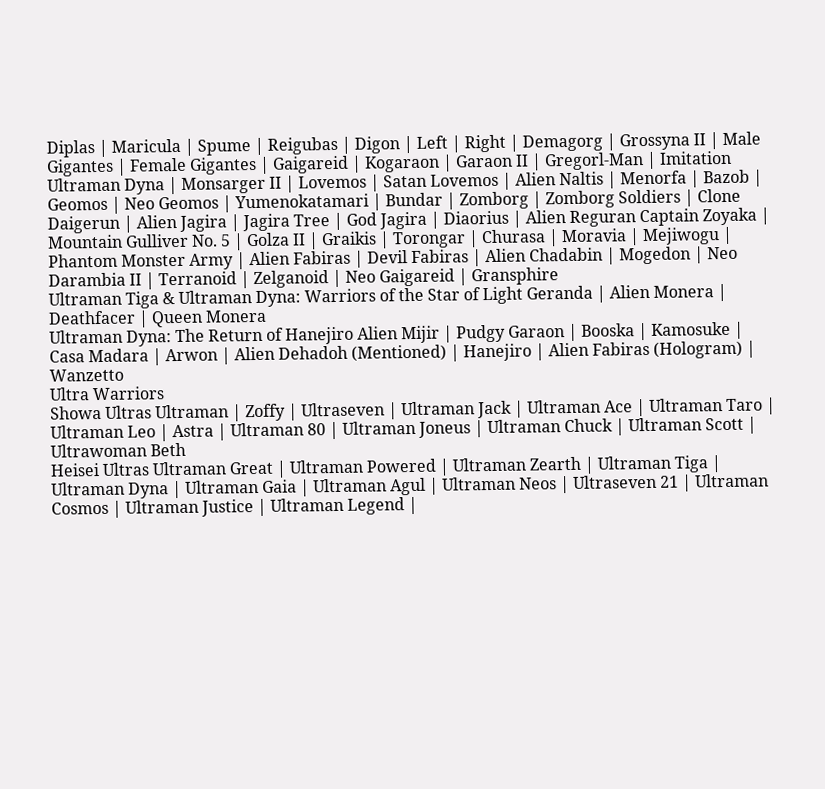Diplas | Maricula | Spume | Reigubas | Digon | Left | Right | Demagorg | Grossyna II | Male Gigantes | Female Gigantes | Gaigareid | Kogaraon | Garaon II | Gregorl-Man | Imitation Ultraman Dyna | Monsarger II | Lovemos | Satan Lovemos | Alien Naltis | Menorfa | Bazob | Geomos | Neo Geomos | Yumenokatamari | Bundar | Zomborg | Zomborg Soldiers | Clone Daigerun | Alien Jagira | Jagira Tree | God Jagira | Diaorius | Alien Reguran Captain Zoyaka | Mountain Gulliver No. 5 | Golza II | Graikis | Torongar | Churasa | Moravia | Mejiwogu | Phantom Monster Army | Alien Fabiras | Devil Fabiras | Alien Chadabin | Mogedon | Neo Darambia II | Terranoid | Zelganoid | Neo Gaigareid | Gransphire
Ultraman Tiga & Ultraman Dyna: Warriors of the Star of Light Geranda | Alien Monera | Deathfacer | Queen Monera
Ultraman Dyna: The Return of Hanejiro Alien Mijir | Pudgy Garaon | Booska | Kamosuke | Casa Madara | Arwon | Alien Dehadoh (Mentioned) | Hanejiro | Alien Fabiras (Hologram) | Wanzetto
Ultra Warriors
Showa Ultras Ultraman | Zoffy | Ultraseven | Ultraman Jack | Ultraman Ace | Ultraman Taro | Ultraman Leo | Astra | Ultraman 80 | Ultraman Joneus | Ultraman Chuck | Ultraman Scott | Ultrawoman Beth
Heisei Ultras Ultraman Great | Ultraman Powered | Ultraman Zearth | Ultraman Tiga | Ultraman Dyna | Ultraman Gaia | Ultraman Agul | Ultraman Neos | Ultraseven 21 | Ultraman Cosmos | Ultraman Justice | Ultraman Legend |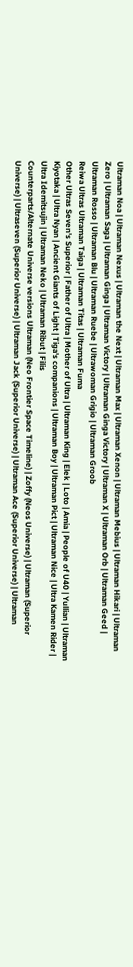Ultraman Noa | Ultraman Nexus | Ultraman the Next | Ultraman Max | Ultraman Xenon | Ultraman Mebius | Ultraman Hikari | Ultraman Zero | Ultraman Saga | Ultraman Ginga | Ultraman Victory | Ultraman Ginga Victory | Ultraman X | Ultraman Orb | Ultraman Geed | Ultraman Rosso | Ultraman Blu | Ultraman Ruebe | Ultrawoman Grigio | Ultraman Groob
Reiwa Ultras Ultraman Taiga | Ultraman Titas | Ultraman Fuma
Other Ultras Seven's Superior | Father of Ultra | Mother of Ultra | Ultraman King | Elek | Loto | Amia | People of U40 | Yullian | Ultraman Kiyotaka | Ultra Nyan | Ancient Giants of Light | Tiga's companions | Ultraman Boy | Ultraman Pict | Ultraman Nice | Ultra Kamen Rider | Ultra Idemitsujin | Ultraman Neko | Ultraman Ribut | Filis
Counterparts/Alternate Universe versions Ultraman (Neo Frontier Space Timeline) | Zoffy (Neos Universe) | Ultraman (Superior Universe) | Ultraseven (Superior Universe) | Ultraman Jack (Superior Universe) | Ultraman Ace (Superior Universe) | Ultraman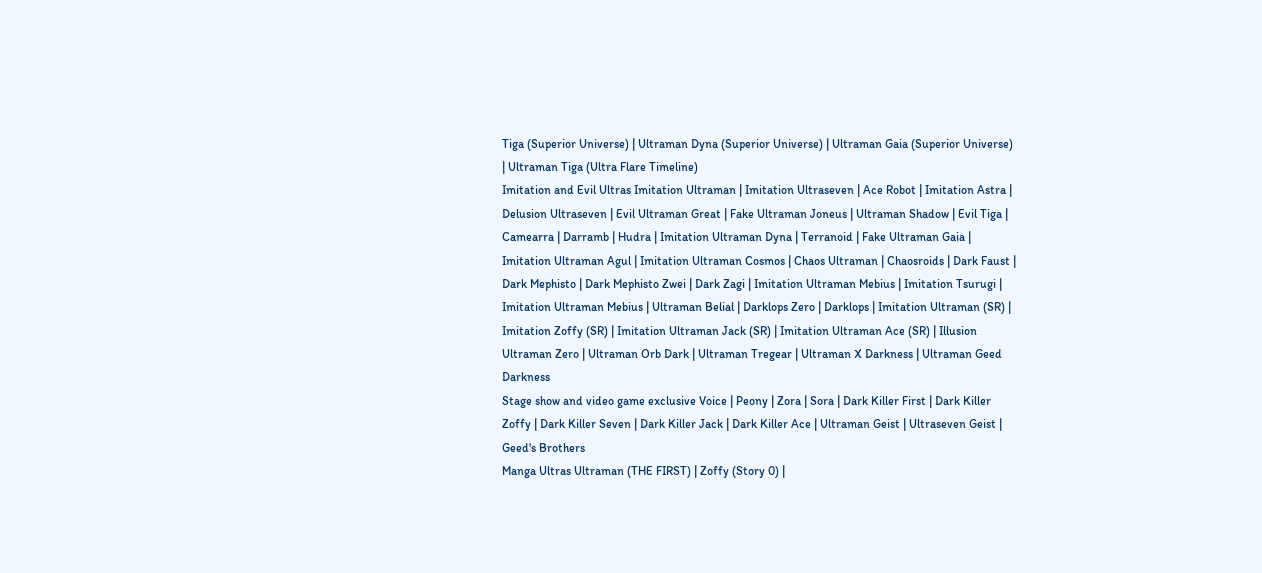Tiga (Superior Universe) | Ultraman Dyna (Superior Universe) | Ultraman Gaia (Superior Universe) | Ultraman Tiga (Ultra Flare Timeline)
Imitation and Evil Ultras Imitation Ultraman | Imitation Ultraseven | Ace Robot | Imitation Astra | Delusion Ultraseven | Evil Ultraman Great | Fake Ultraman Joneus | Ultraman Shadow | Evil Tiga | Camearra | Darramb | Hudra | Imitation Ultraman Dyna | Terranoid | Fake Ultraman Gaia | Imitation Ultraman Agul | Imitation Ultraman Cosmos | Chaos Ultraman | Chaosroids | Dark Faust | Dark Mephisto | Dark Mephisto Zwei | Dark Zagi | Imitation Ultraman Mebius | Imitation Tsurugi | Imitation Ultraman Mebius | Ultraman Belial | Darklops Zero | Darklops | Imitation Ultraman (SR) | Imitation Zoffy (SR) | Imitation Ultraman Jack (SR) | Imitation Ultraman Ace (SR) | Illusion Ultraman Zero | Ultraman Orb Dark | Ultraman Tregear | Ultraman X Darkness | Ultraman Geed Darkness
Stage show and video game exclusive Voice | Peony | Zora | Sora | Dark Killer First | Dark Killer Zoffy | Dark Killer Seven | Dark Killer Jack | Dark Killer Ace | Ultraman Geist | Ultraseven Geist | Geed's Brothers
Manga Ultras Ultraman (THE FIRST) | Zoffy (Story 0) |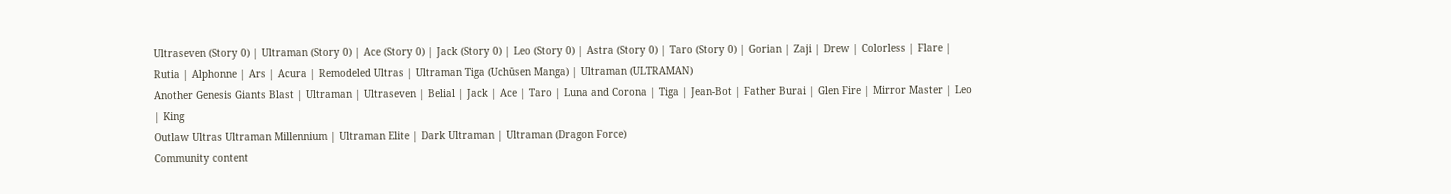Ultraseven (Story 0) | Ultraman (Story 0) | Ace (Story 0) | Jack (Story 0) | Leo (Story 0) | Astra (Story 0) | Taro (Story 0) | Gorian | Zaji | Drew | Colorless | Flare | Rutia | Alphonne | Ars | Acura | Remodeled Ultras | Ultraman Tiga (Uchūsen Manga) | Ultraman (ULTRAMAN)
Another Genesis Giants Blast | Ultraman | Ultraseven | Belial | Jack | Ace | Taro | Luna and Corona | Tiga | Jean-Bot | Father Burai | Glen Fire | Mirror Master | Leo | King
Outlaw Ultras Ultraman Millennium | Ultraman Elite | Dark Ultraman | Ultraman (Dragon Force)
Community content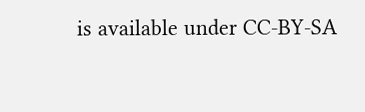is available under CC-BY-SA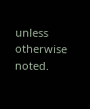unless otherwise noted.